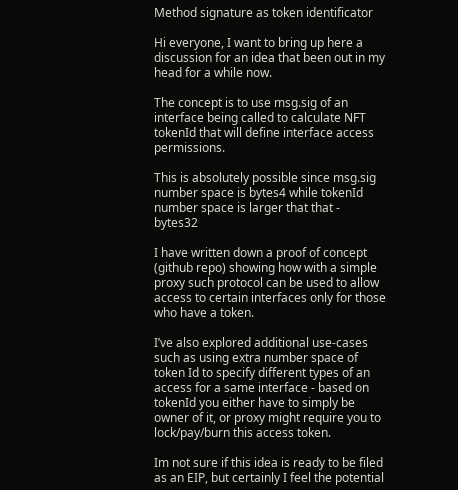Method signature as token identificator

Hi everyone, I want to bring up here a discussion for an idea that been out in my head for a while now.

The concept is to use msg.sig of an interface being called to calculate NFT tokenId that will define interface access permissions.

This is absolutely possible since msg.sig number space is bytes4 while tokenId number space is larger that that - bytes32

I have written down a proof of concept (github repo) showing how with a simple proxy such protocol can be used to allow access to certain interfaces only for those who have a token.

I’ve also explored additional use-cases such as using extra number space of token Id to specify different types of an access for a same interface - based on tokenId you either have to simply be owner of it, or proxy might require you to lock/pay/burn this access token.

Im not sure if this idea is ready to be filed as an EIP, but certainly I feel the potential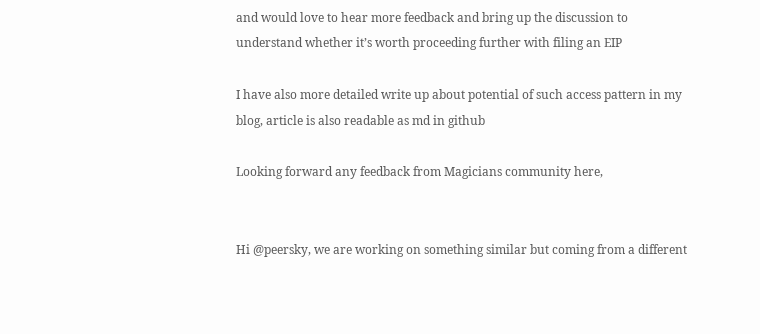and would love to hear more feedback and bring up the discussion to understand whether it’s worth proceeding further with filing an EIP

I have also more detailed write up about potential of such access pattern in my blog, article is also readable as md in github

Looking forward any feedback from Magicians community here,


Hi @peersky, we are working on something similar but coming from a different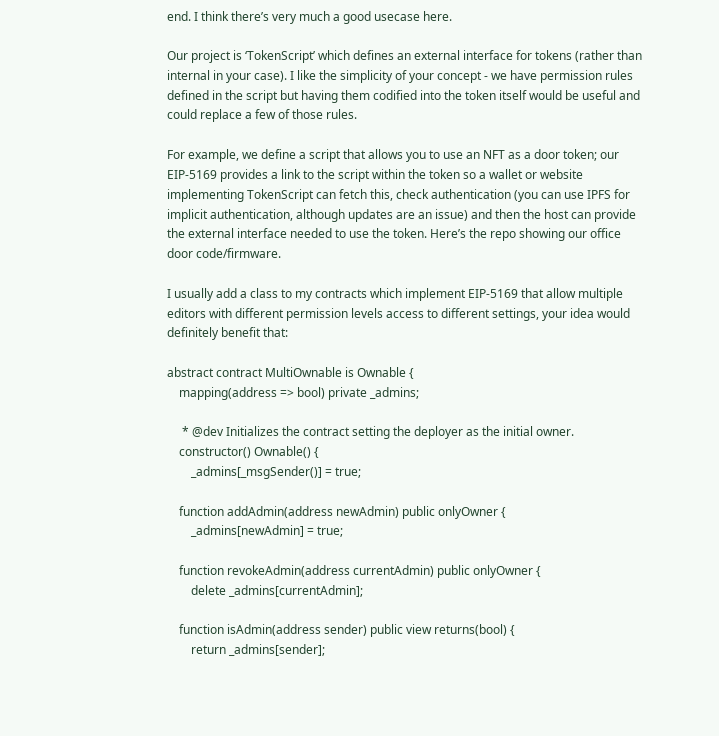end. I think there’s very much a good usecase here.

Our project is ‘TokenScript’ which defines an external interface for tokens (rather than internal in your case). I like the simplicity of your concept - we have permission rules defined in the script but having them codified into the token itself would be useful and could replace a few of those rules.

For example, we define a script that allows you to use an NFT as a door token; our EIP-5169 provides a link to the script within the token so a wallet or website implementing TokenScript can fetch this, check authentication (you can use IPFS for implicit authentication, although updates are an issue) and then the host can provide the external interface needed to use the token. Here’s the repo showing our office door code/firmware.

I usually add a class to my contracts which implement EIP-5169 that allow multiple editors with different permission levels access to different settings, your idea would definitely benefit that:

abstract contract MultiOwnable is Ownable {
    mapping(address => bool) private _admins;

     * @dev Initializes the contract setting the deployer as the initial owner.
    constructor() Ownable() {
        _admins[_msgSender()] = true;

    function addAdmin(address newAdmin) public onlyOwner {
        _admins[newAdmin] = true;

    function revokeAdmin(address currentAdmin) public onlyOwner {
        delete _admins[currentAdmin];

    function isAdmin(address sender) public view returns(bool) {
        return _admins[sender];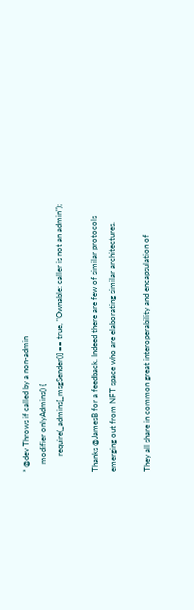* @dev Throws if called by a non-admin
    modifier onlyAdmins() {
        require(_admins[_msgSender()] == true, "Ownable: caller is not an admin");

Thanks @JamesB for a feedback. Indeed there are few of similar protocols emerging out from NFT space who are elaborating similar architectures.

They all share in common great interoperability and encapsulation of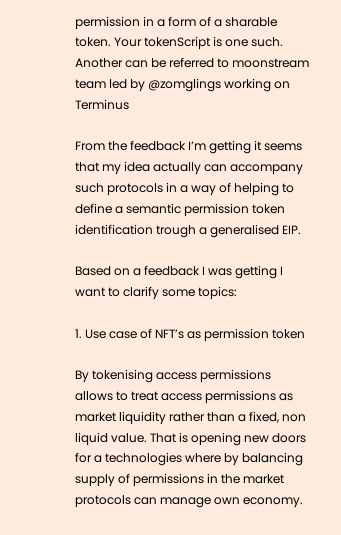permission in a form of a sharable token. Your tokenScript is one such.
Another can be referred to moonstream team led by @zomglings working on Terminus

From the feedback I’m getting it seems that my idea actually can accompany such protocols in a way of helping to define a semantic permission token identification trough a generalised EIP.

Based on a feedback I was getting I want to clarify some topics:

1. Use case of NFT’s as permission token

By tokenising access permissions allows to treat access permissions as market liquidity rather than a fixed, non liquid value. That is opening new doors for a technologies where by balancing supply of permissions in the market protocols can manage own economy.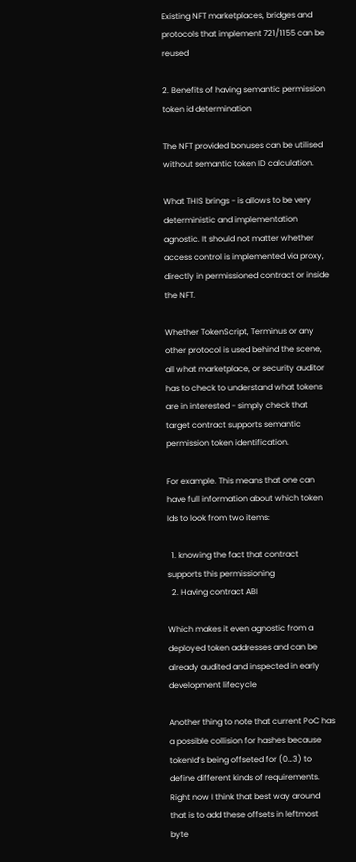Existing NFT marketplaces, bridges and protocols that implement 721/1155 can be reused

2. Benefits of having semantic permission token id determination

The NFT provided bonuses can be utilised without semantic token ID calculation.

What THIS brings - is allows to be very deterministic and implementation agnostic. It should not matter whether access control is implemented via proxy, directly in permissioned contract or inside the NFT.

Whether TokenScript, Terminus or any other protocol is used behind the scene, all what marketplace, or security auditor has to check to understand what tokens are in interested - simply check that target contract supports semantic permission token identification.

For example. This means that one can have full information about which token Ids to look from two items:

  1. knowing the fact that contract supports this permissioning
  2. Having contract ABI

Which makes it even agnostic from a deployed token addresses and can be already audited and inspected in early development lifecycle

Another thing to note that current PoC has a possible collision for hashes because tokenId’s being offseted for (0…3) to define different kinds of requirements.
Right now I think that best way around that is to add these offsets in leftmost byte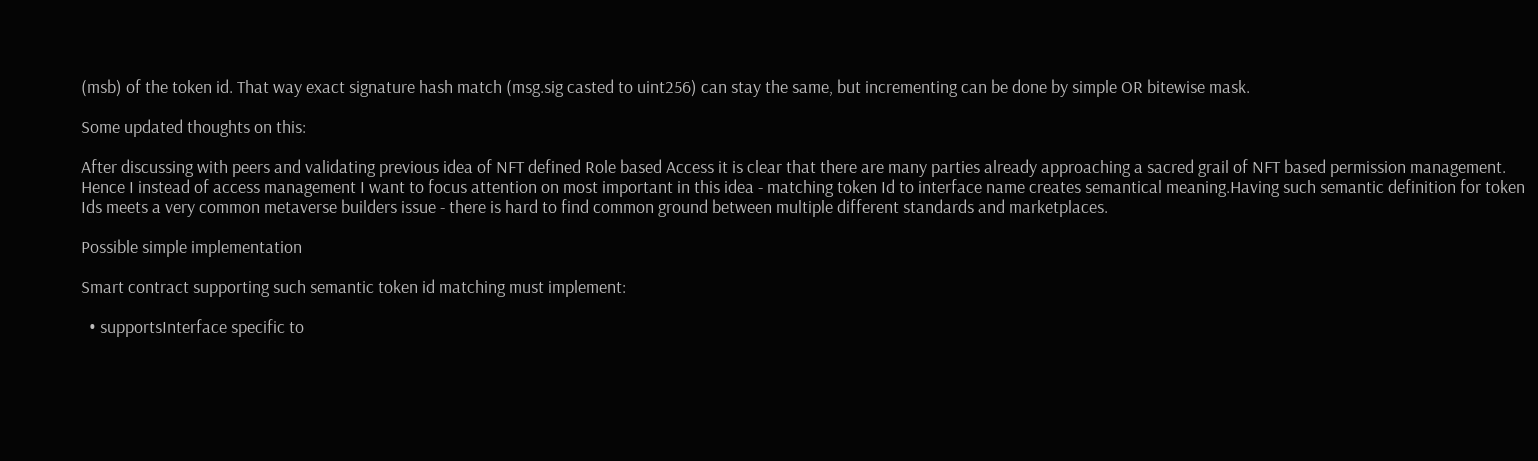(msb) of the token id. That way exact signature hash match (msg.sig casted to uint256) can stay the same, but incrementing can be done by simple OR bitewise mask.

Some updated thoughts on this:

After discussing with peers and validating previous idea of NFT defined Role based Access it is clear that there are many parties already approaching a sacred grail of NFT based permission management. Hence I instead of access management I want to focus attention on most important in this idea - matching token Id to interface name creates semantical meaning.Having such semantic definition for token Ids meets a very common metaverse builders issue - there is hard to find common ground between multiple different standards and marketplaces.

Possible simple implementation

Smart contract supporting such semantic token id matching must implement:

  • supportsInterface specific to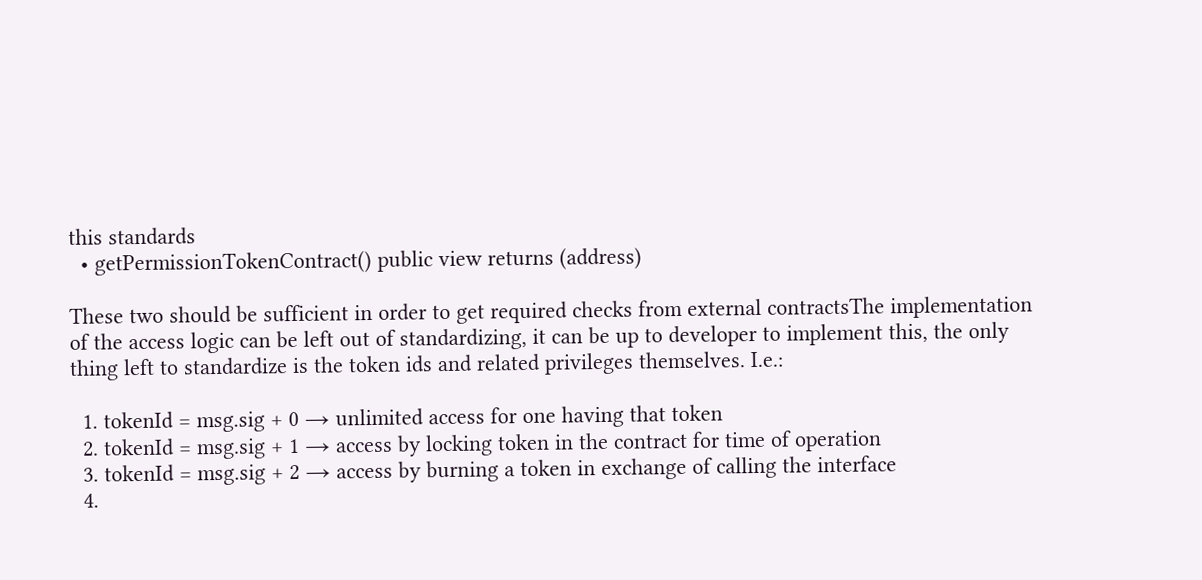this standards
  • getPermissionTokenContract() public view returns (address)

These two should be sufficient in order to get required checks from external contractsThe implementation of the access logic can be left out of standardizing, it can be up to developer to implement this, the only thing left to standardize is the token ids and related privileges themselves. I.e.:

  1. tokenId = msg.sig + 0 → unlimited access for one having that token
  2. tokenId = msg.sig + 1 → access by locking token in the contract for time of operation
  3. tokenId = msg.sig + 2 → access by burning a token in exchange of calling the interface
  4.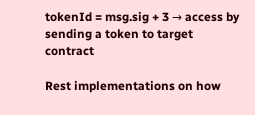tokenId = msg.sig + 3 → access by sending a token to target contract

Rest implementations on how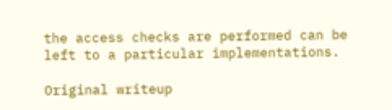the access checks are performed can be left to a particular implementations.

Original writeup